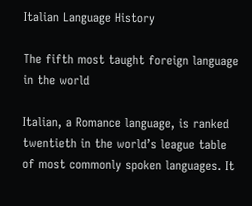Italian Language History

The fifth most taught foreign language in the world

Italian, a Romance language, is ranked twentieth in the world’s league table of most commonly spoken languages. It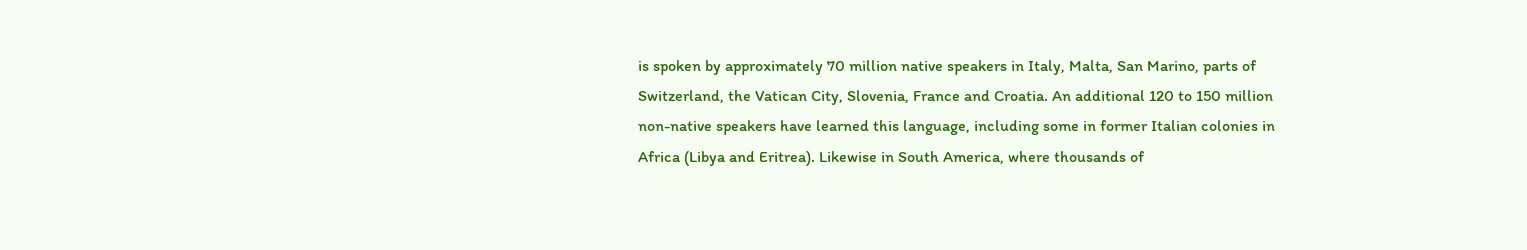is spoken by approximately 70 million native speakers in Italy, Malta, San Marino, parts of Switzerland, the Vatican City, Slovenia, France and Croatia. An additional 120 to 150 million non-native speakers have learned this language, including some in former Italian colonies in Africa (Libya and Eritrea). Likewise in South America, where thousands of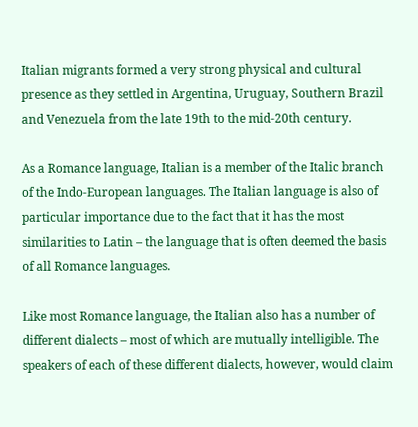Italian migrants formed a very strong physical and cultural presence as they settled in Argentina, Uruguay, Southern Brazil and Venezuela from the late 19th to the mid-20th century.

As a Romance language, Italian is a member of the Italic branch of the Indo-European languages. The Italian language is also of particular importance due to the fact that it has the most similarities to Latin – the language that is often deemed the basis of all Romance languages.

Like most Romance language, the Italian also has a number of different dialects – most of which are mutually intelligible. The speakers of each of these different dialects, however, would claim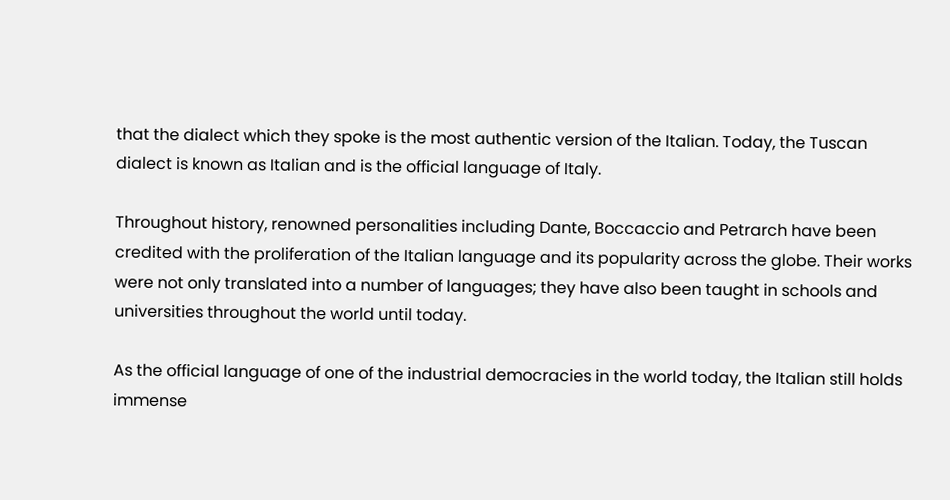that the dialect which they spoke is the most authentic version of the Italian. Today, the Tuscan dialect is known as Italian and is the official language of Italy.

Throughout history, renowned personalities including Dante, Boccaccio and Petrarch have been credited with the proliferation of the Italian language and its popularity across the globe. Their works were not only translated into a number of languages; they have also been taught in schools and universities throughout the world until today.

As the official language of one of the industrial democracies in the world today, the Italian still holds immense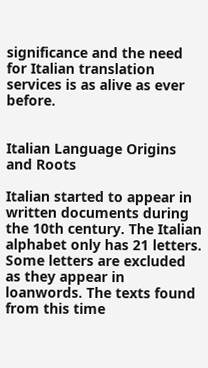significance and the need for Italian translation services is as alive as ever before.


Italian Language Origins and Roots

Italian started to appear in written documents during the 10th century. The Italian alphabet only has 21 letters. Some letters are excluded as they appear in loanwords. The texts found from this time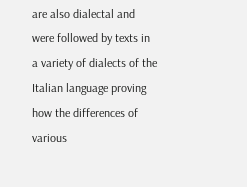are also dialectal and were followed by texts in a variety of dialects of the Italian language proving how the differences of various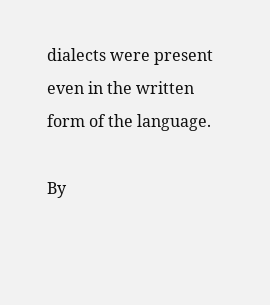dialects were present even in the written form of the language.

By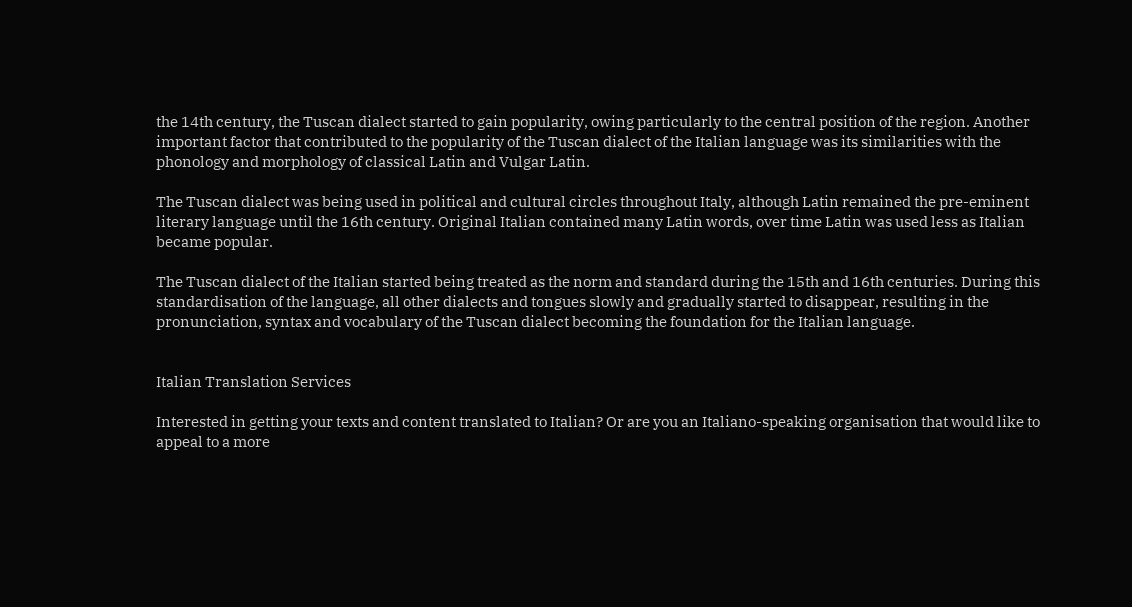the 14th century, the Tuscan dialect started to gain popularity, owing particularly to the central position of the region. Another important factor that contributed to the popularity of the Tuscan dialect of the Italian language was its similarities with the phonology and morphology of classical Latin and Vulgar Latin.

The Tuscan dialect was being used in political and cultural circles throughout Italy, although Latin remained the pre-eminent literary language until the 16th century. Original Italian contained many Latin words, over time Latin was used less as Italian became popular.

The Tuscan dialect of the Italian started being treated as the norm and standard during the 15th and 16th centuries. During this standardisation of the language, all other dialects and tongues slowly and gradually started to disappear, resulting in the pronunciation, syntax and vocabulary of the Tuscan dialect becoming the foundation for the Italian language.


Italian Translation Services

Interested in getting your texts and content translated to Italian? Or are you an Italiano-speaking organisation that would like to appeal to a more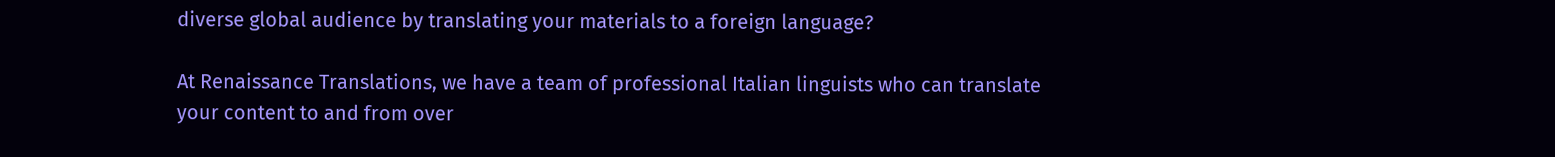diverse global audience by translating your materials to a foreign language?

At Renaissance Translations, we have a team of professional Italian linguists who can translate your content to and from over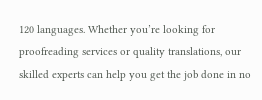120 languages. Whether you’re looking for proofreading services or quality translations, our skilled experts can help you get the job done in no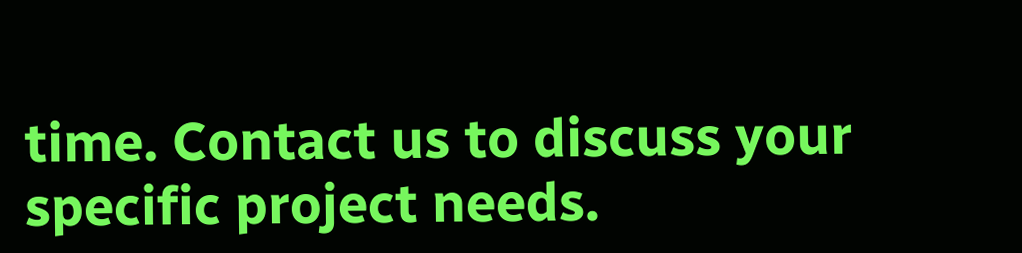time. Contact us to discuss your specific project needs.